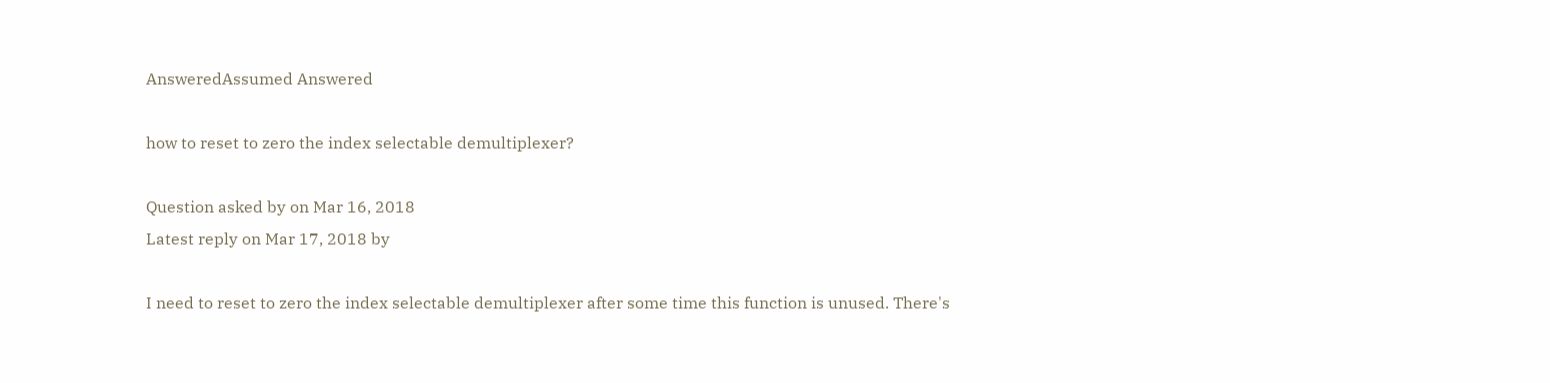AnsweredAssumed Answered

how to reset to zero the index selectable demultiplexer?

Question asked by on Mar 16, 2018
Latest reply on Mar 17, 2018 by

I need to reset to zero the index selectable demultiplexer after some time this function is unused. There's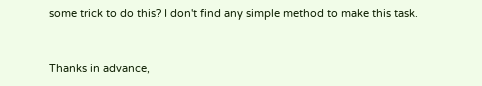some trick to do this? I don't find any simple method to make this task.


Thanks in advance,